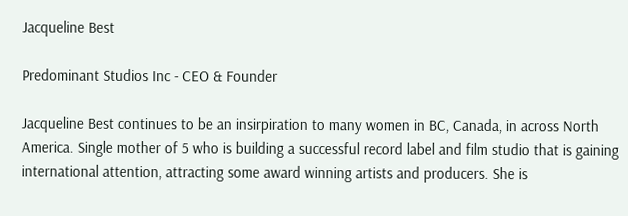Jacqueline Best

Predominant Studios Inc - CEO & Founder

Jacqueline Best continues to be an insirpiration to many women in BC, Canada, in across North America. Single mother of 5 who is building a successful record label and film studio that is gaining international attention, attracting some award winning artists and producers. She is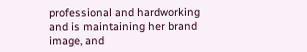professional and hardworking and is maintaining her brand image, and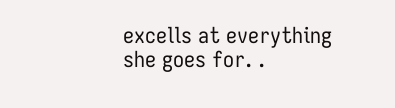excells at everything she goes for. .